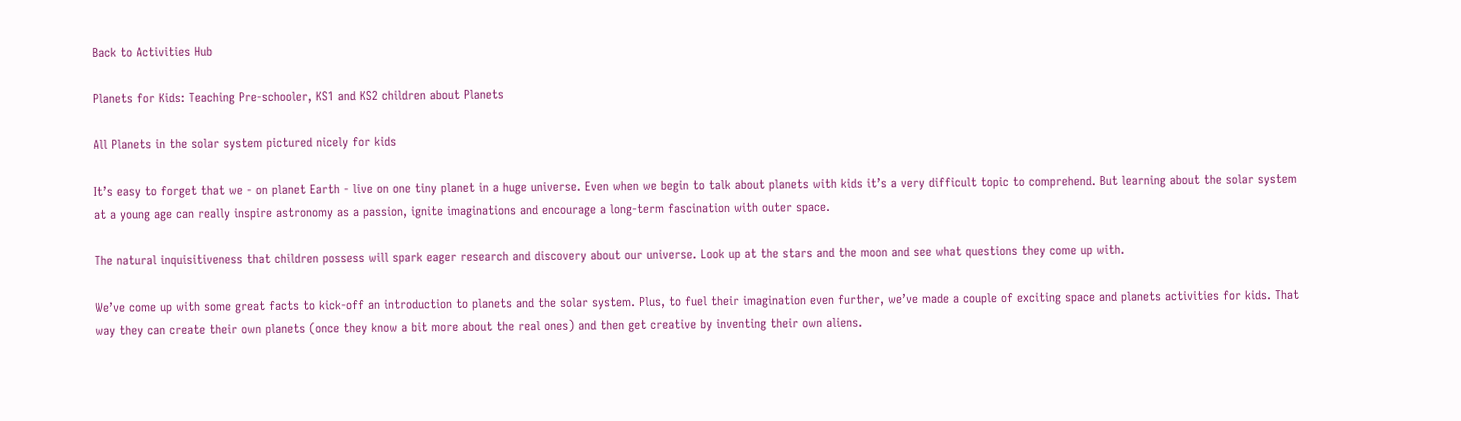Back to Activities Hub

Planets for Kids: Teaching Pre-schooler, KS1 and KS2 children about Planets

All Planets in the solar system pictured nicely for kids

It’s easy to forget that we - on planet Earth - live on one tiny planet in a huge universe. Even when we begin to talk about planets with kids it’s a very difficult topic to comprehend. But learning about the solar system at a young age can really inspire astronomy as a passion, ignite imaginations and encourage a long-term fascination with outer space.

The natural inquisitiveness that children possess will spark eager research and discovery about our universe. Look up at the stars and the moon and see what questions they come up with.

We’ve come up with some great facts to kick-off an introduction to planets and the solar system. Plus, to fuel their imagination even further, we’ve made a couple of exciting space and planets activities for kids. That way they can create their own planets (once they know a bit more about the real ones) and then get creative by inventing their own aliens.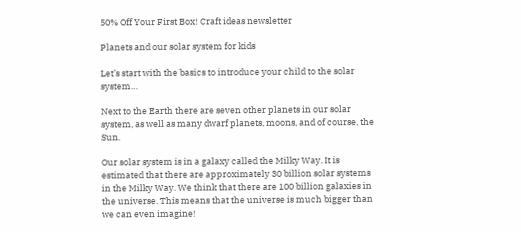50% Off Your First Box! Craft ideas newsletter

Planets and our solar system for kids

Let’s start with the basics to introduce your child to the solar system…

Next to the Earth there are seven other planets in our solar system, as well as many dwarf planets, moons, and of course, the Sun.

Our solar system is in a galaxy called the Milky Way. It is estimated that there are approximately 30 billion solar systems in the Milky Way. We think that there are 100 billion galaxies in the universe. This means that the universe is much bigger than we can even imagine!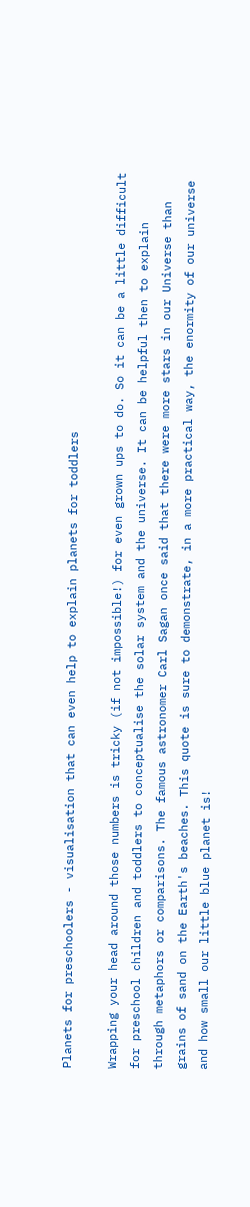Planets for preschoolers - visualisation that can even help to explain planets for toddlers

Wrapping your head around those numbers is tricky (if not impossible!) for even grown ups to do. So it can be a little difficult for preschool children and toddlers to conceptualise the solar system and the universe. It can be helpful then to explain through metaphors or comparisons. The famous astronomer Carl Sagan once said that there were more stars in our Universe than grains of sand on the Earth's beaches. This quote is sure to demonstrate, in a more practical way, the enormity of our universe and how small our little blue planet is!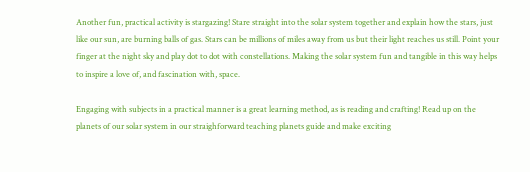Another fun, practical activity is stargazing! Stare straight into the solar system together and explain how the stars, just like our sun, are burning balls of gas. Stars can be millions of miles away from us but their light reaches us still. Point your finger at the night sky and play dot to dot with constellations. Making the solar system fun and tangible in this way helps to inspire a love of, and fascination with, space.

Engaging with subjects in a practical manner is a great learning method, as is reading and crafting! Read up on the planets of our solar system in our straighforward teaching planets guide and make exciting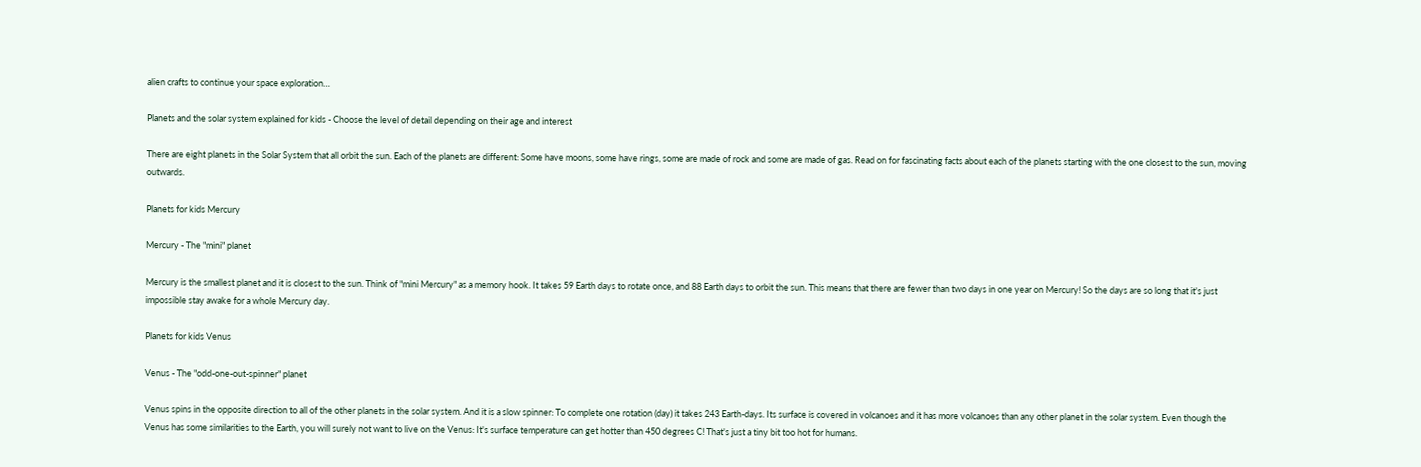alien crafts to continue your space exploration…

Planets and the solar system explained for kids - Choose the level of detail depending on their age and interest

There are eight planets in the Solar System that all orbit the sun. Each of the planets are different: Some have moons, some have rings, some are made of rock and some are made of gas. Read on for fascinating facts about each of the planets starting with the one closest to the sun, moving outwards.

Planets for kids Mercury

Mercury - The "mini" planet

Mercury is the smallest planet and it is closest to the sun. Think of "mini Mercury" as a memory hook. It takes 59 Earth days to rotate once, and 88 Earth days to orbit the sun. This means that there are fewer than two days in one year on Mercury! So the days are so long that it's just impossible stay awake for a whole Mercury day.

Planets for kids Venus

Venus - The "odd-one-out-spinner" planet

Venus spins in the opposite direction to all of the other planets in the solar system. And it is a slow spinner: To complete one rotation (day) it takes 243 Earth-days. Its surface is covered in volcanoes and it has more volcanoes than any other planet in the solar system. Even though the Venus has some similarities to the Earth, you will surely not want to live on the Venus: It's surface temperature can get hotter than 450 degrees C! That's just a tiny bit too hot for humans.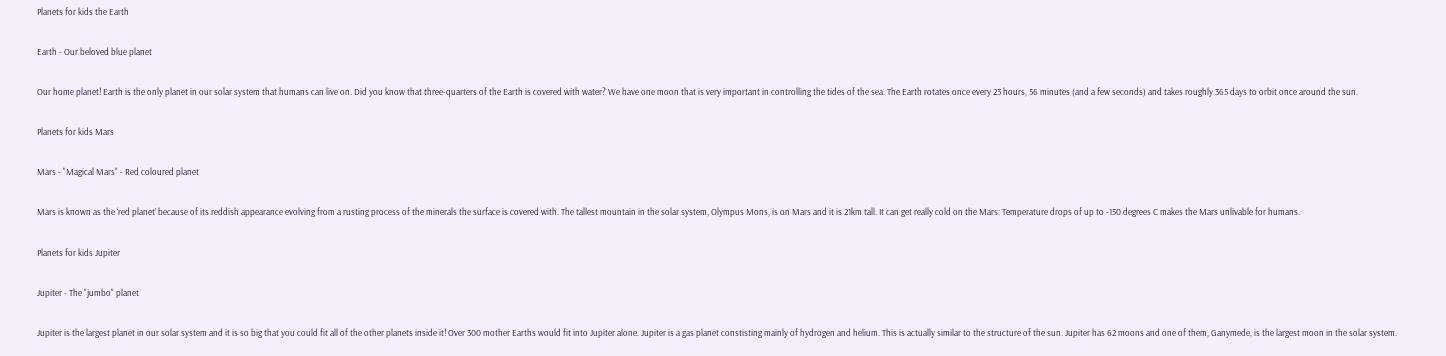Planets for kids the Earth

Earth - Our beloved blue planet

Our home planet! Earth is the only planet in our solar system that humans can live on. Did you know that three-quarters of the Earth is covered with water? We have one moon that is very important in controlling the tides of the sea. The Earth rotates once every 23 hours, 56 minutes (and a few seconds) and takes roughly 365 days to orbit once around the sun.

Planets for kids Mars

Mars - "Magical Mars" - Red coloured planet

Mars is known as the ‘red planet’ because of its reddish appearance evolving from a rusting process of the minerals the surface is covered with. The tallest mountain in the solar system, Olympus Mons, is on Mars and it is 21km tall. It can get really cold on the Mars: Temperature drops of up to -150 degrees C makes the Mars unlivable for humans.

Planets for kids Jupiter

Jupiter - The "jumbo" planet

Jupiter is the largest planet in our solar system and it is so big that you could fit all of the other planets inside it! Over 300 mother Earths would fit into Jupiter alone. Jupiter is a gas planet constisting mainly of hydrogen and helium. This is actually similar to the structure of the sun. Jupiter has 62 moons and one of them, Ganymede, is the largest moon in the solar system.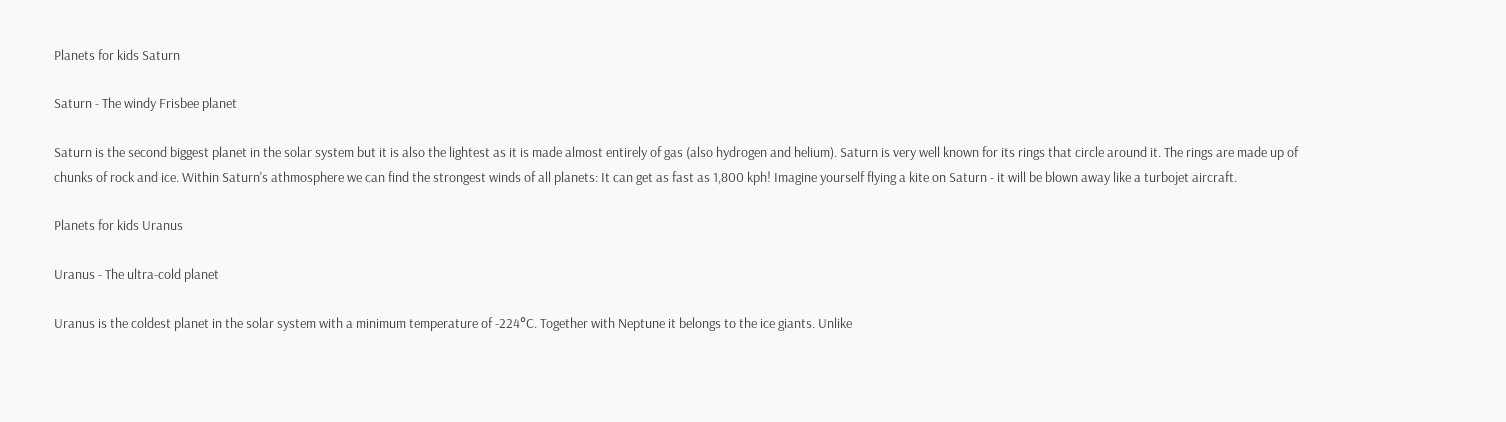Planets for kids Saturn

Saturn - The windy Frisbee planet

Saturn is the second biggest planet in the solar system but it is also the lightest as it is made almost entirely of gas (also hydrogen and helium). Saturn is very well known for its rings that circle around it. The rings are made up of chunks of rock and ice. Within Saturn's athmosphere we can find the strongest winds of all planets: It can get as fast as 1,800 kph! Imagine yourself flying a kite on Saturn - it will be blown away like a turbojet aircraft.

Planets for kids Uranus

Uranus - The ultra-cold planet

Uranus is the coldest planet in the solar system with a minimum temperature of -224°C. Together with Neptune it belongs to the ice giants. Unlike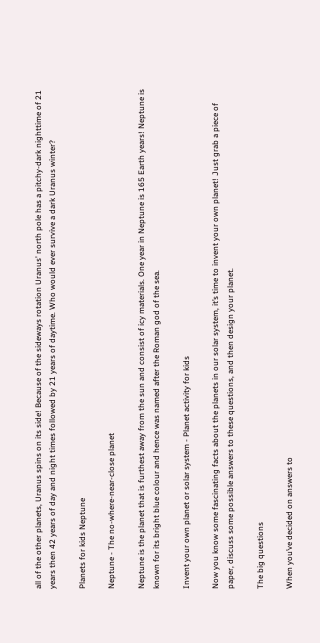all of the other planets, Uranus spins on its side! Because of the sideways rotation Uranus' north pole has a pitchy-dark nighttime of 21 years then 42 years of day and night times followed by 21 years of daytime. Who would ever survive a dark Uranus winter?

Planets for kids Neptune

Neptune - The no-where-near-close planet

Neptune is the planet that is furthest away from the sun and consist of icy materials. One year in Neptune is 165 Earth years! Neptune is known for its bright blue colour and hence was named after the Roman god of the sea.

Invent your own planet or solar system - Planet activity for kids

Now you know some fascinating facts about the planets in our solar system, it’s time to invent your own planet! Just grab a piece of paper, discuss some possible answers to these questions, and then design your planet.

The big questions

When you’ve decided on answers to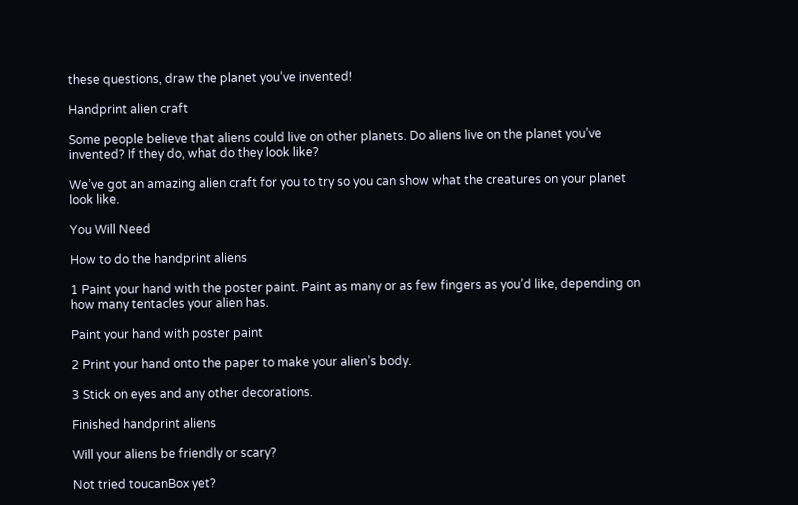these questions, draw the planet you’ve invented!

Handprint alien craft

Some people believe that aliens could live on other planets. Do aliens live on the planet you’ve invented? If they do, what do they look like?

We’ve got an amazing alien craft for you to try so you can show what the creatures on your planet look like.

You Will Need

How to do the handprint aliens

1 Paint your hand with the poster paint. Paint as many or as few fingers as you’d like, depending on how many tentacles your alien has.

Paint your hand with poster paint

2 Print your hand onto the paper to make your alien’s body.

3 Stick on eyes and any other decorations.

Finished handprint aliens

Will your aliens be friendly or scary?

Not tried toucanBox yet?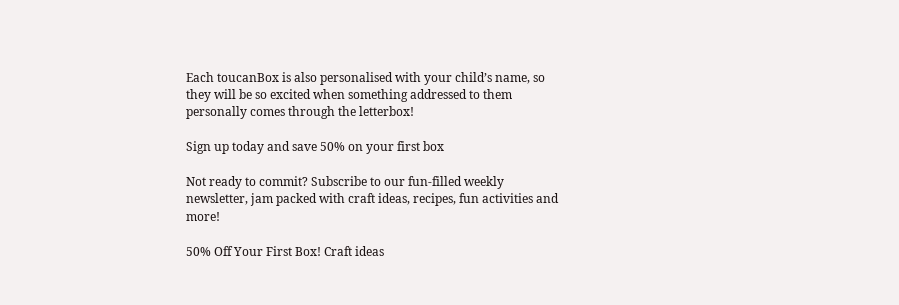Each toucanBox is also personalised with your child’s name, so they will be so excited when something addressed to them personally comes through the letterbox!

Sign up today and save 50% on your first box

Not ready to commit? Subscribe to our fun-filled weekly newsletter, jam packed with craft ideas, recipes, fun activities and more!

50% Off Your First Box! Craft ideas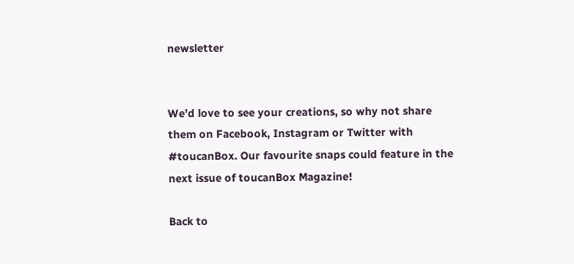newsletter


We’d love to see your creations, so why not share them on Facebook, Instagram or Twitter with #toucanBox. Our favourite snaps could feature in the next issue of toucanBox Magazine!

Back to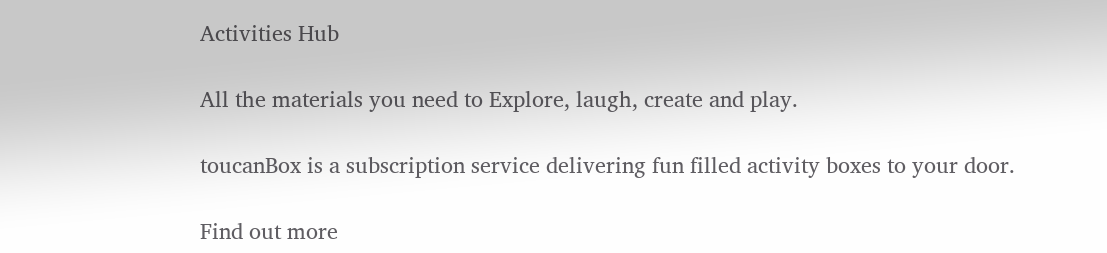Activities Hub

All the materials you need to Explore, laugh, create and play.

toucanBox is a subscription service delivering fun filled activity boxes to your door.

Find out more